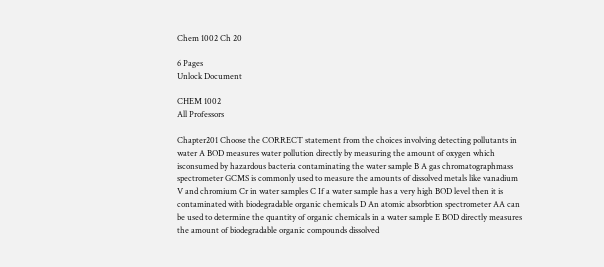Chem 1002 Ch 20

6 Pages
Unlock Document

CHEM 1002
All Professors

Chapter201 Choose the CORRECT statement from the choices involving detecting pollutants in water A BOD measures water pollution directly by measuring the amount of oxygen which isconsumed by hazardous bacteria contaminating the water sample B A gas chromatographmass spectrometer GCMS is commonly used to measure the amounts of dissolved metals like vanadium V and chromium Cr in water samples C If a water sample has a very high BOD level then it is contaminated with biodegradable organic chemicals D An atomic absorbtion spectrometer AA can be used to determine the quantity of organic chemicals in a water sample E BOD directly measures the amount of biodegradable organic compounds dissolved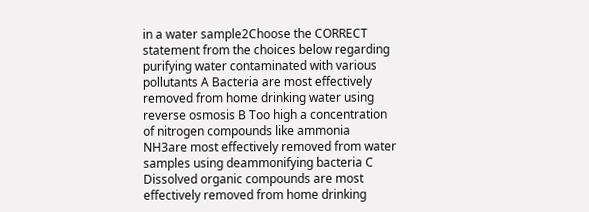in a water sample2Choose the CORRECT statement from the choices below regarding purifying water contaminated with various pollutants A Bacteria are most effectively removed from home drinking water using reverse osmosis B Too high a concentration of nitrogen compounds like ammonia NH3are most effectively removed from water samples using deammonifying bacteria C Dissolved organic compounds are most effectively removed from home drinking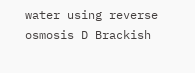water using reverse osmosis D Brackish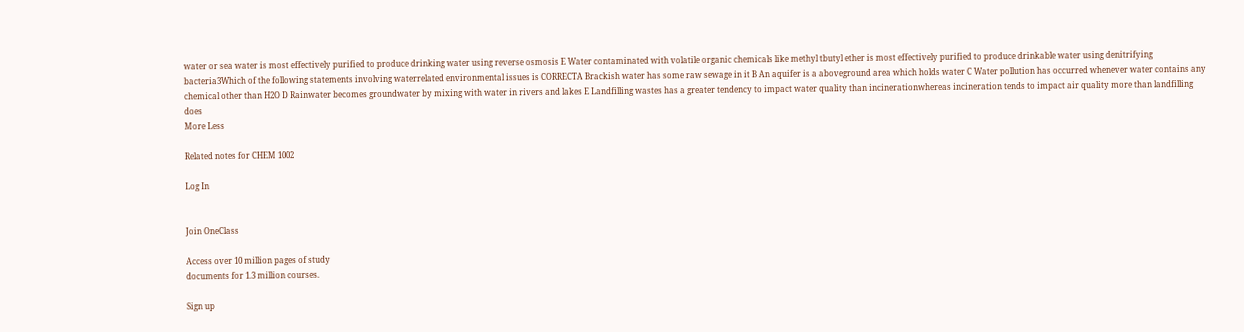water or sea water is most effectively purified to produce drinking water using reverse osmosis E Water contaminated with volatile organic chemicals like methyl tbutyl ether is most effectively purified to produce drinkable water using denitrifying bacteria3Which of the following statements involving waterrelated environmental issues is CORRECTA Brackish water has some raw sewage in it B An aquifer is a aboveground area which holds water C Water pollution has occurred whenever water contains any chemical other than H2O D Rainwater becomes groundwater by mixing with water in rivers and lakes E Landfilling wastes has a greater tendency to impact water quality than incinerationwhereas incineration tends to impact air quality more than landfilling does
More Less

Related notes for CHEM 1002

Log In


Join OneClass

Access over 10 million pages of study
documents for 1.3 million courses.

Sign up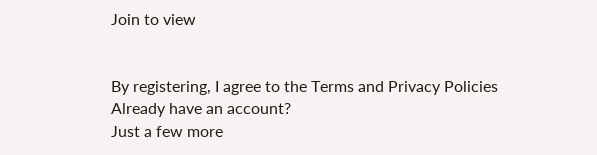Join to view


By registering, I agree to the Terms and Privacy Policies
Already have an account?
Just a few more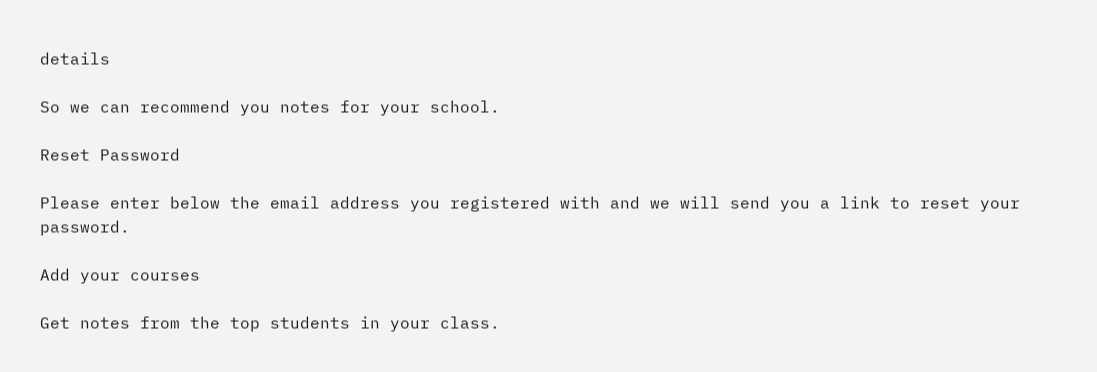details

So we can recommend you notes for your school.

Reset Password

Please enter below the email address you registered with and we will send you a link to reset your password.

Add your courses

Get notes from the top students in your class.